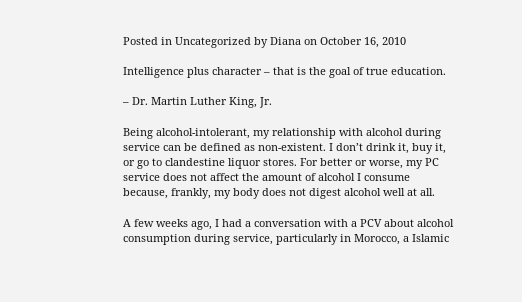Posted in Uncategorized by Diana on October 16, 2010

Intelligence plus character – that is the goal of true education.

– Dr. Martin Luther King, Jr.

Being alcohol-intolerant, my relationship with alcohol during service can be defined as non-existent. I don’t drink it, buy it, or go to clandestine liquor stores. For better or worse, my PC service does not affect the amount of alcohol I consume because, frankly, my body does not digest alcohol well at all.

A few weeks ago, I had a conversation with a PCV about alcohol consumption during service, particularly in Morocco, a Islamic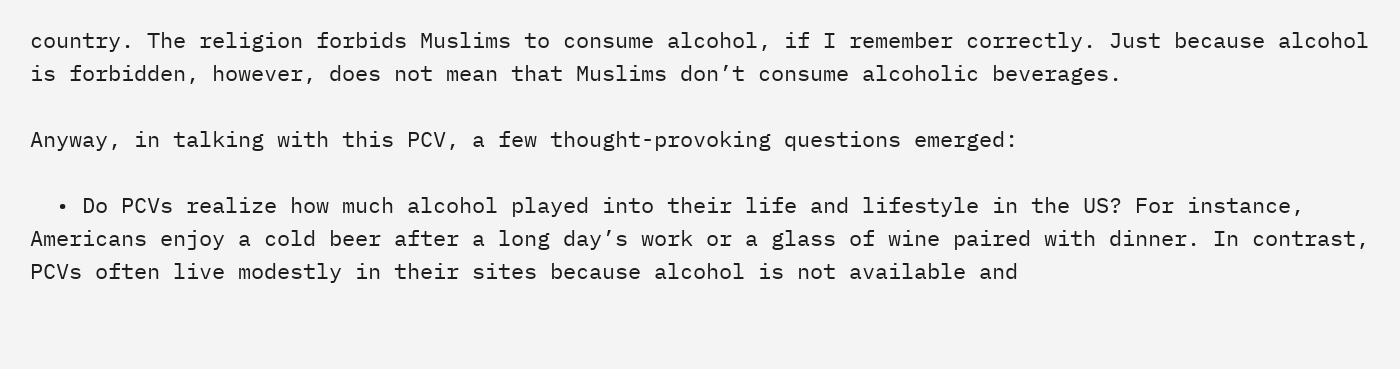country. The religion forbids Muslims to consume alcohol, if I remember correctly. Just because alcohol is forbidden, however, does not mean that Muslims don’t consume alcoholic beverages.

Anyway, in talking with this PCV, a few thought-provoking questions emerged:

  • Do PCVs realize how much alcohol played into their life and lifestyle in the US? For instance, Americans enjoy a cold beer after a long day’s work or a glass of wine paired with dinner. In contrast, PCVs often live modestly in their sites because alcohol is not available and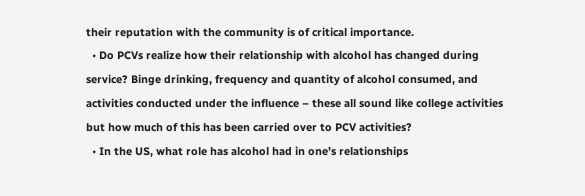their reputation with the community is of critical importance.
  • Do PCVs realize how their relationship with alcohol has changed during service? Binge drinking, frequency and quantity of alcohol consumed, and activities conducted under the influence – these all sound like college activities but how much of this has been carried over to PCV activities?
  • In the US, what role has alcohol had in one’s relationships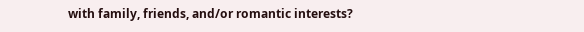with family, friends, and/or romantic interests?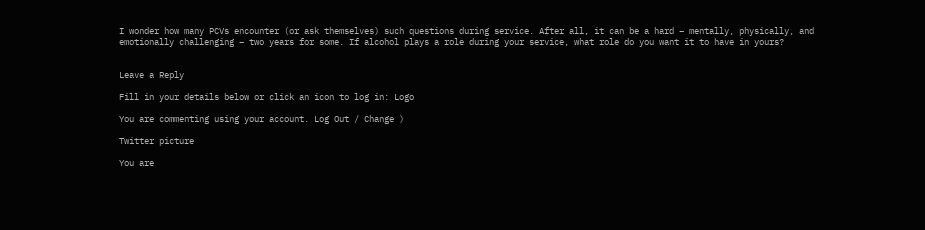I wonder how many PCVs encounter (or ask themselves) such questions during service. After all, it can be a hard – mentally, physically, and emotionally challenging – two years for some. If alcohol plays a role during your service, what role do you want it to have in yours?


Leave a Reply

Fill in your details below or click an icon to log in: Logo

You are commenting using your account. Log Out / Change )

Twitter picture

You are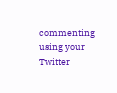commenting using your Twitter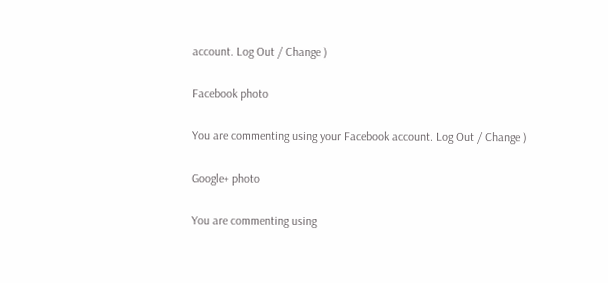account. Log Out / Change )

Facebook photo

You are commenting using your Facebook account. Log Out / Change )

Google+ photo

You are commenting using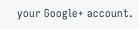your Google+ account.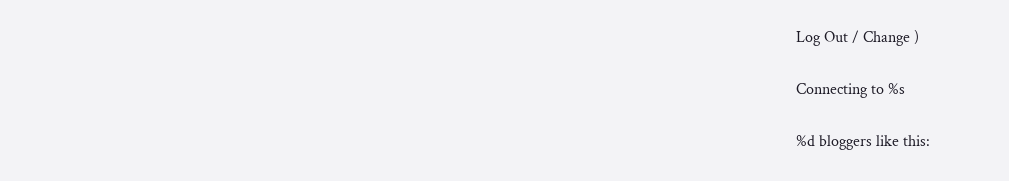Log Out / Change )

Connecting to %s

%d bloggers like this: